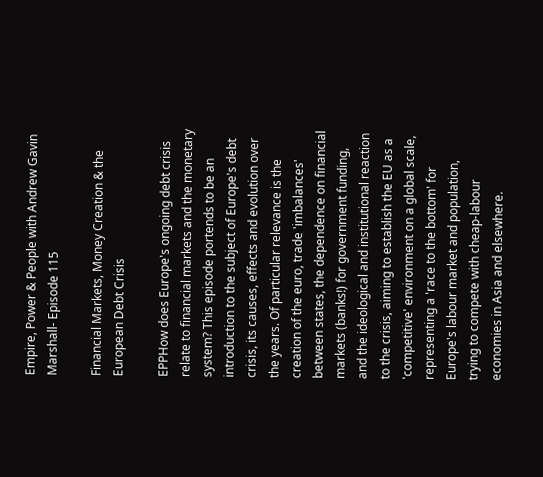Empire, Power & People with Andrew Gavin Marshall- Episode 115

Financial Markets, Money Creation & the European Debt Crisis

EPPHow does Europe's ongoing debt crisis relate to financial markets and the monetary system? This episode portends to be an introduction to the subject of Europe's debt crisis, its causes, effects and evolution over the years. Of particular relevance is the creation of the euro, trade 'imbalances' between states, the dependence on financial markets (banks!) for government funding, and the ideological and institutional reaction to the crisis, aiming to establish the EU as a 'competitive' environment on a global scale, representing a 'race to the bottom' for Europe's labour market and population, trying to compete with cheap-labour economies in Asia and elsewhere.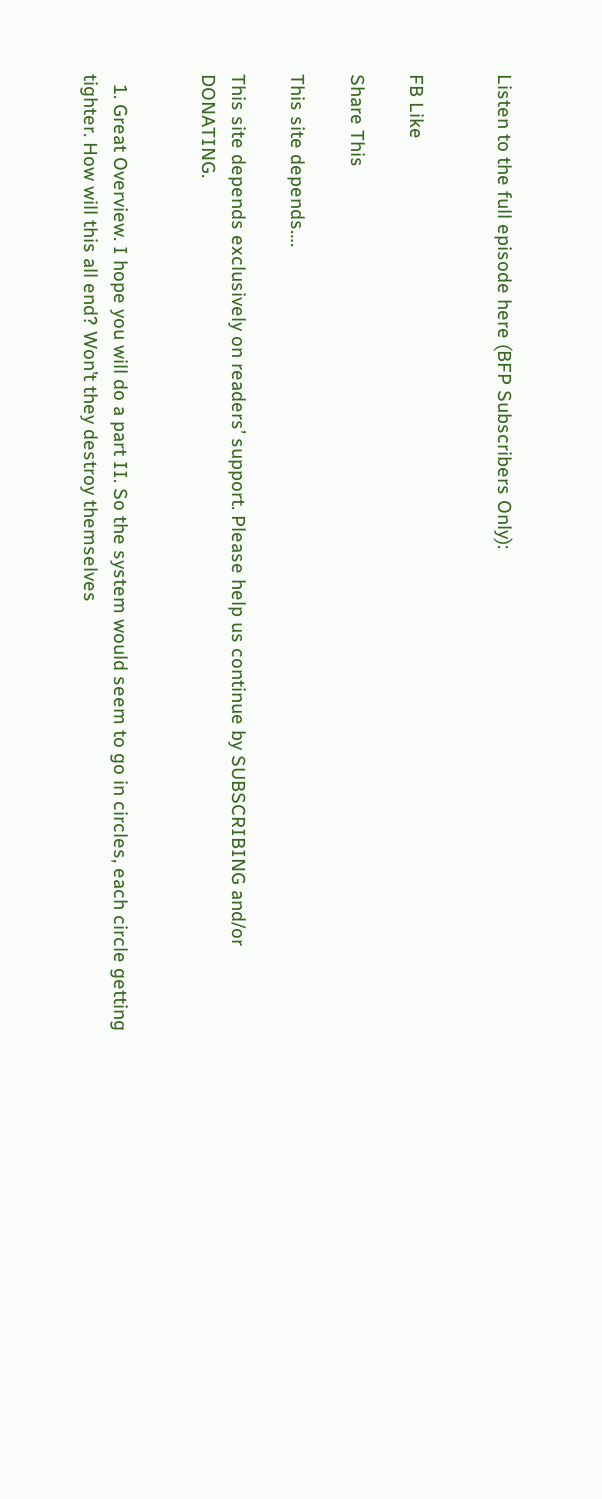Listen to the full episode here (BFP Subscribers Only):


FB Like

Share This

This site depends….

This site depends exclusively on readers’ support. Please help us continue by SUBSCRIBING and/or DONATING.


  1. Great Overview. I hope you will do a part II. So the system would seem to go in circles, each circle getting tighter. How will this all end? Won’t they destroy themselves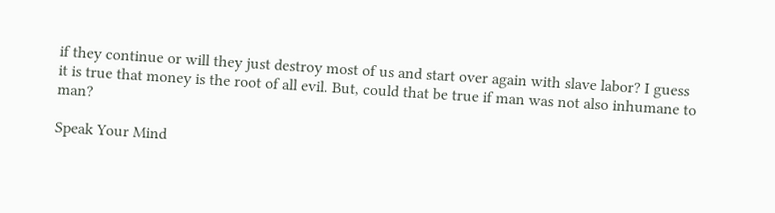if they continue or will they just destroy most of us and start over again with slave labor? I guess it is true that money is the root of all evil. But, could that be true if man was not also inhumane to man?

Speak Your Mind